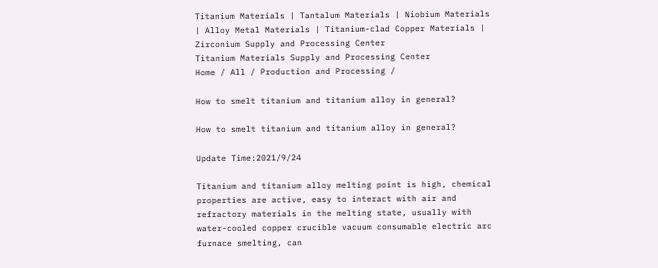Titanium Materials | Tantalum Materials | Niobium Materials | Alloy Metal Materials | Titanium-clad Copper Materials | Zirconium Supply and Processing Center
Titanium Materials Supply and Processing Center
Home / All / Production and Processing /

How to smelt titanium and titanium alloy in general?

How to smelt titanium and titanium alloy in general?

Update Time:2021/9/24

Titanium and titanium alloy melting point is high, chemical properties are active, easy to interact with air and refractory materials in the melting state, usually with water-cooled copper crucible vacuum consumable electric arc furnace smelting, can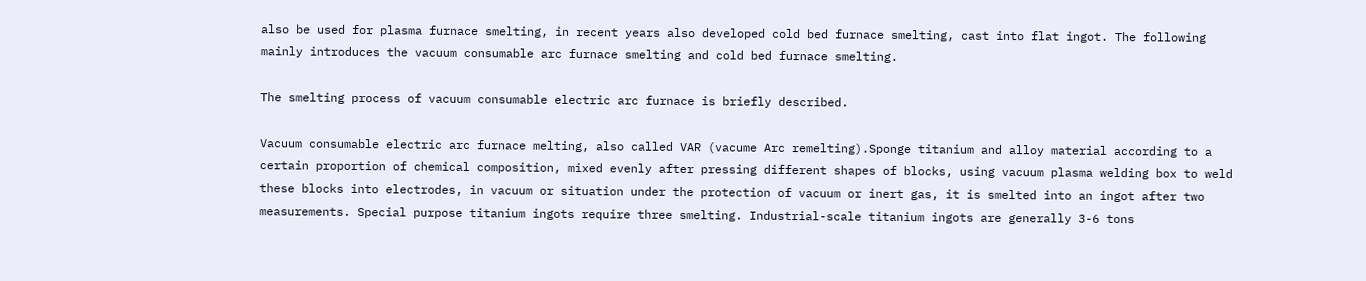also be used for plasma furnace smelting, in recent years also developed cold bed furnace smelting, cast into flat ingot. The following mainly introduces the vacuum consumable arc furnace smelting and cold bed furnace smelting.

The smelting process of vacuum consumable electric arc furnace is briefly described.

Vacuum consumable electric arc furnace melting, also called VAR (vacume Arc remelting).Sponge titanium and alloy material according to a certain proportion of chemical composition, mixed evenly after pressing different shapes of blocks, using vacuum plasma welding box to weld these blocks into electrodes, in vacuum or situation under the protection of vacuum or inert gas, it is smelted into an ingot after two measurements. Special purpose titanium ingots require three smelting. Industrial-scale titanium ingots are generally 3-6 tons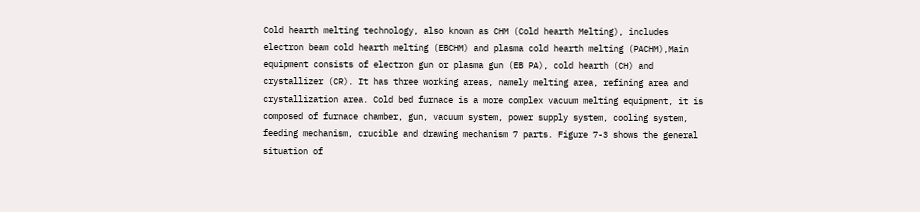Cold hearth melting technology, also known as CHM (Cold hearth Melting), includes electron beam cold hearth melting (EBCHM) and plasma cold hearth melting (PACHM),Main equipment consists of electron gun or plasma gun (EB PA), cold hearth (CH) and crystallizer (CR). It has three working areas, namely melting area, refining area and crystallization area. Cold bed furnace is a more complex vacuum melting equipment, it is composed of furnace chamber, gun, vacuum system, power supply system, cooling system, feeding mechanism, crucible and drawing mechanism 7 parts. Figure 7-3 shows the general situation of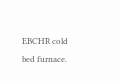EBCHR cold bed furnace.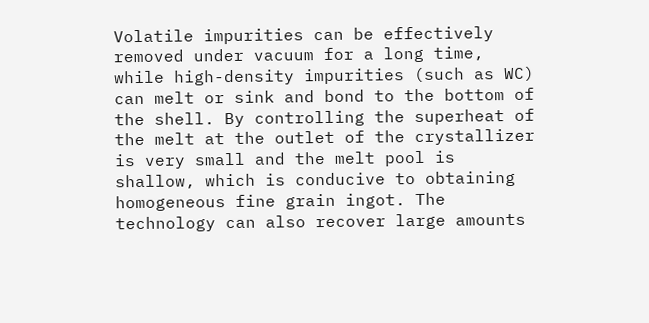Volatile impurities can be effectively removed under vacuum for a long time, while high-density impurities (such as WC) can melt or sink and bond to the bottom of the shell. By controlling the superheat of the melt at the outlet of the crystallizer is very small and the melt pool is shallow, which is conducive to obtaining homogeneous fine grain ingot. The technology can also recover large amounts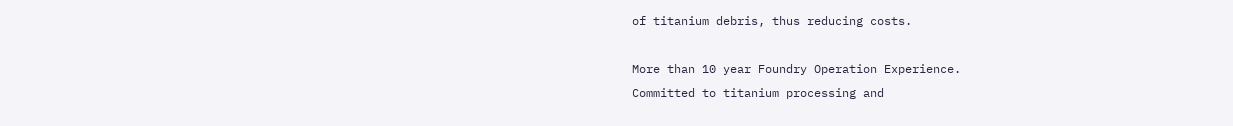of titanium debris, thus reducing costs.

More than 10 year Foundry Operation Experience.
Committed to titanium processing and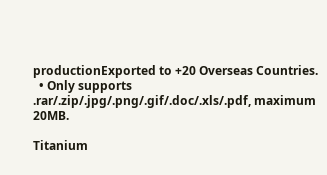productionExported to +20 Overseas Countries.
  • Only supports .rar/.zip/.jpg/.png/.gif/.doc/.xls/.pdf, maximum 20MB.

Titanium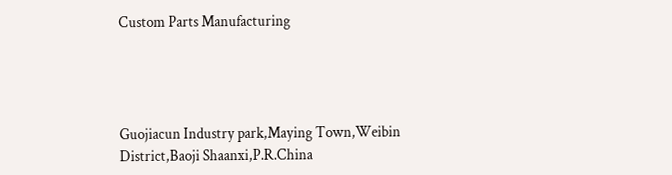Custom Parts Manufacturing




Guojiacun Industry park,Maying Town,Weibin District,Baoji Shaanxi,P.R.China